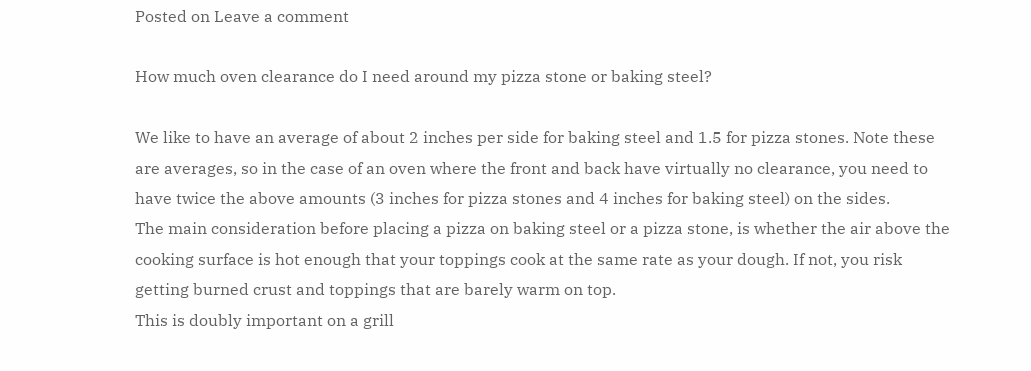Posted on Leave a comment

How much oven clearance do I need around my pizza stone or baking steel?

We like to have an average of about 2 inches per side for baking steel and 1.5 for pizza stones. Note these are averages, so in the case of an oven where the front and back have virtually no clearance, you need to have twice the above amounts (3 inches for pizza stones and 4 inches for baking steel) on the sides.
The main consideration before placing a pizza on baking steel or a pizza stone, is whether the air above the cooking surface is hot enough that your toppings cook at the same rate as your dough. If not, you risk getting burned crust and toppings that are barely warm on top.
This is doubly important on a grill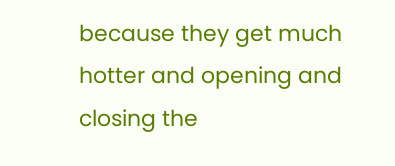because they get much hotter and opening and closing the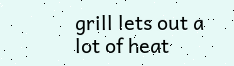grill lets out a lot of heat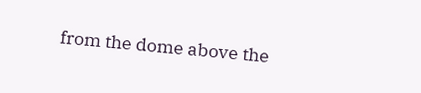from the dome above the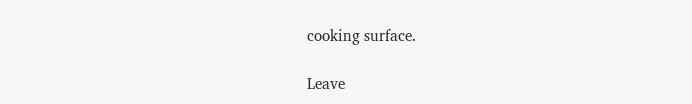cooking surface.

Leave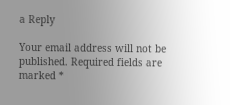a Reply

Your email address will not be published. Required fields are marked *